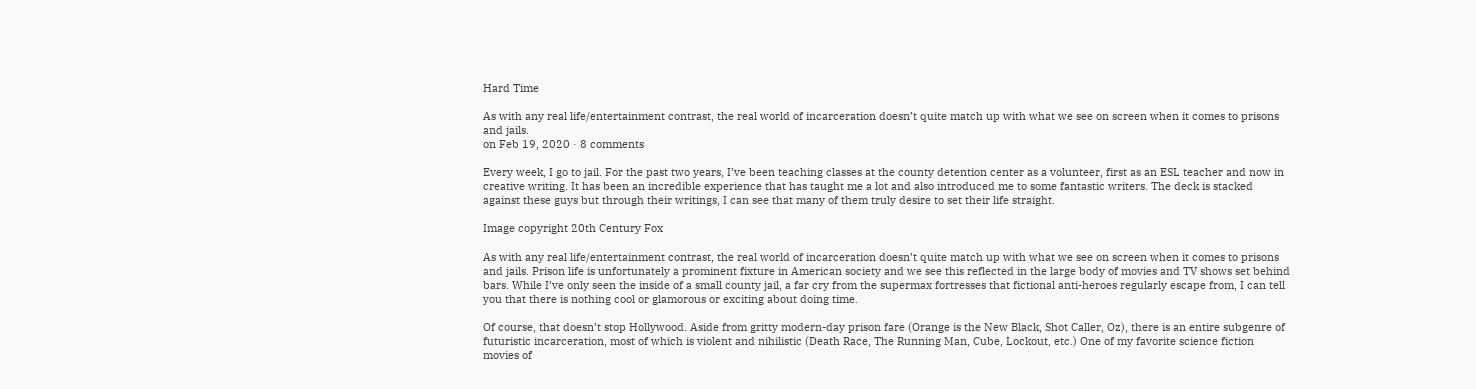Hard Time

As with any real life/entertainment contrast, the real world of incarceration doesn’t quite match up with what we see on screen when it comes to prisons and jails.
on Feb 19, 2020 · 8 comments

Every week, I go to jail. For the past two years, I’ve been teaching classes at the county detention center as a volunteer, first as an ESL teacher and now in creative writing. It has been an incredible experience that has taught me a lot and also introduced me to some fantastic writers. The deck is stacked against these guys but through their writings, I can see that many of them truly desire to set their life straight.

Image copyright 20th Century Fox

As with any real life/entertainment contrast, the real world of incarceration doesn’t quite match up with what we see on screen when it comes to prisons and jails. Prison life is unfortunately a prominent fixture in American society and we see this reflected in the large body of movies and TV shows set behind bars. While I’ve only seen the inside of a small county jail, a far cry from the supermax fortresses that fictional anti-heroes regularly escape from, I can tell you that there is nothing cool or glamorous or exciting about doing time.

Of course, that doesn’t stop Hollywood. Aside from gritty modern-day prison fare (Orange is the New Black, Shot Caller, Oz), there is an entire subgenre of futuristic incarceration, most of which is violent and nihilistic (Death Race, The Running Man, Cube, Lockout, etc.) One of my favorite science fiction movies of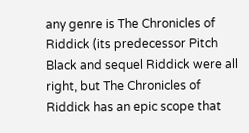any genre is The Chronicles of Riddick (its predecessor Pitch Black and sequel Riddick were all right, but The Chronicles of Riddick has an epic scope that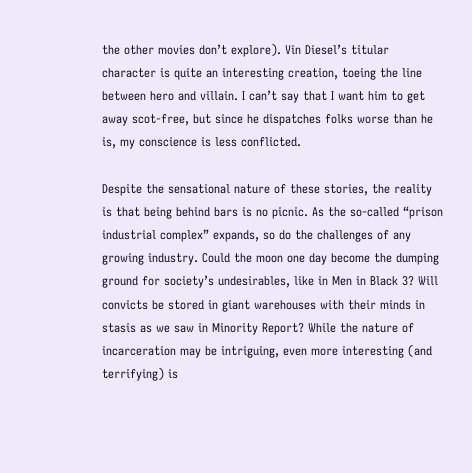the other movies don’t explore). Vin Diesel’s titular character is quite an interesting creation, toeing the line between hero and villain. I can’t say that I want him to get away scot-free, but since he dispatches folks worse than he is, my conscience is less conflicted.

Despite the sensational nature of these stories, the reality is that being behind bars is no picnic. As the so-called “prison industrial complex” expands, so do the challenges of any growing industry. Could the moon one day become the dumping ground for society’s undesirables, like in Men in Black 3? Will convicts be stored in giant warehouses with their minds in stasis as we saw in Minority Report? While the nature of incarceration may be intriguing, even more interesting (and terrifying) is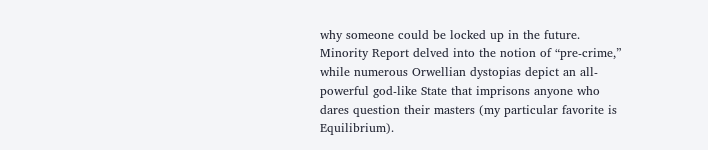why someone could be locked up in the future. Minority Report delved into the notion of “pre-crime,” while numerous Orwellian dystopias depict an all-powerful god-like State that imprisons anyone who dares question their masters (my particular favorite is Equilibrium).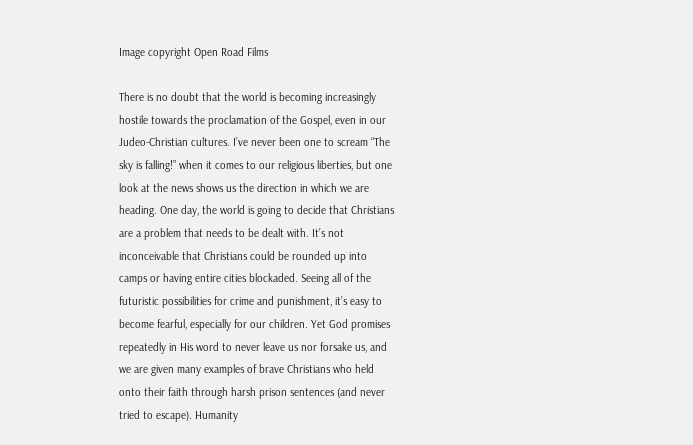Image copyright Open Road Films

There is no doubt that the world is becoming increasingly hostile towards the proclamation of the Gospel, even in our Judeo-Christian cultures. I’ve never been one to scream “The sky is falling!” when it comes to our religious liberties, but one look at the news shows us the direction in which we are heading. One day, the world is going to decide that Christians are a problem that needs to be dealt with. It’s not inconceivable that Christians could be rounded up into camps or having entire cities blockaded. Seeing all of the futuristic possibilities for crime and punishment, it’s easy to become fearful, especially for our children. Yet God promises repeatedly in His word to never leave us nor forsake us, and we are given many examples of brave Christians who held onto their faith through harsh prison sentences (and never tried to escape). Humanity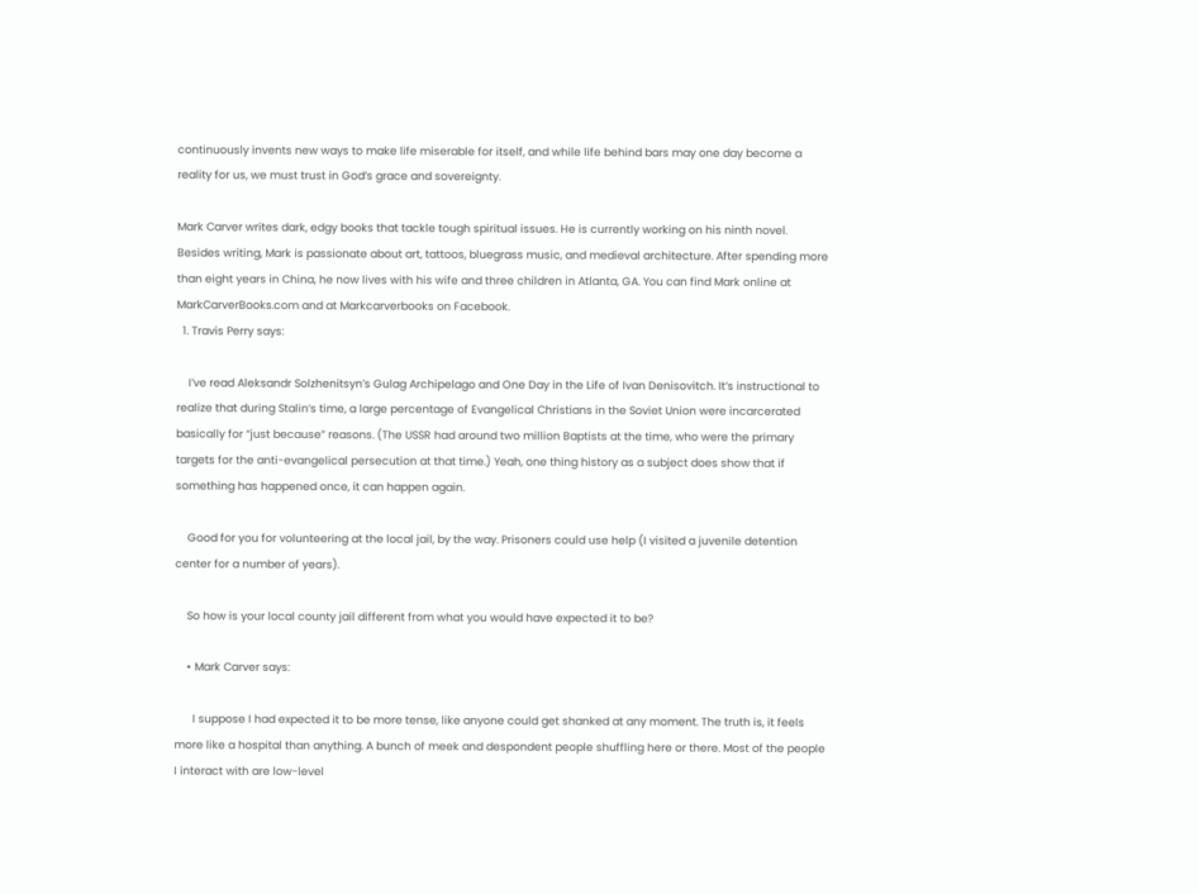continuously invents new ways to make life miserable for itself, and while life behind bars may one day become a reality for us, we must trust in God’s grace and sovereignty.

Mark Carver writes dark, edgy books that tackle tough spiritual issues. He is currently working on his ninth novel. Besides writing, Mark is passionate about art, tattoos, bluegrass music, and medieval architecture. After spending more than eight years in China, he now lives with his wife and three children in Atlanta, GA. You can find Mark online at MarkCarverBooks.com and at Markcarverbooks on Facebook.
  1. Travis Perry says:

    I’ve read Aleksandr Solzhenitsyn’s Gulag Archipelago and One Day in the Life of Ivan Denisovitch. It’s instructional to realize that during Stalin’s time, a large percentage of Evangelical Christians in the Soviet Union were incarcerated basically for “just because” reasons. (The USSR had around two million Baptists at the time, who were the primary targets for the anti-evangelical persecution at that time.) Yeah, one thing history as a subject does show that if something has happened once, it can happen again.

    Good for you for volunteering at the local jail, by the way. Prisoners could use help (I visited a juvenile detention center for a number of years).

    So how is your local county jail different from what you would have expected it to be?

    • Mark Carver says:

      I suppose I had expected it to be more tense, like anyone could get shanked at any moment. The truth is, it feels more like a hospital than anything. A bunch of meek and despondent people shuffling here or there. Most of the people I interact with are low-level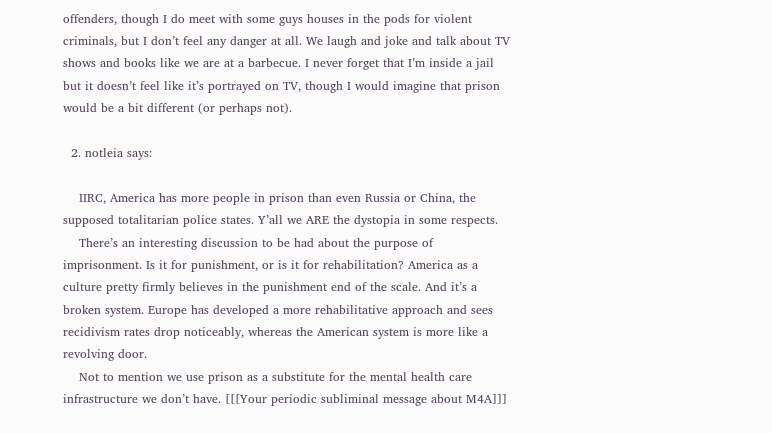offenders, though I do meet with some guys houses in the pods for violent criminals, but I don’t feel any danger at all. We laugh and joke and talk about TV shows and books like we are at a barbecue. I never forget that I’m inside a jail but it doesn’t feel like it’s portrayed on TV, though I would imagine that prison would be a bit different (or perhaps not).

  2. notleia says:

    IIRC, America has more people in prison than even Russia or China, the supposed totalitarian police states. Y’all we ARE the dystopia in some respects.
    There’s an interesting discussion to be had about the purpose of imprisonment. Is it for punishment, or is it for rehabilitation? America as a culture pretty firmly believes in the punishment end of the scale. And it’s a broken system. Europe has developed a more rehabilitative approach and sees recidivism rates drop noticeably, whereas the American system is more like a revolving door.
    Not to mention we use prison as a substitute for the mental health care infrastructure we don’t have. [[[Your periodic subliminal message about M4A]]]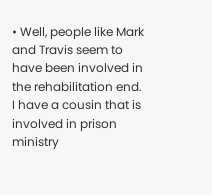• Well, people like Mark and Travis seem to have been involved in the rehabilitation end. I have a cousin that is involved in prison ministry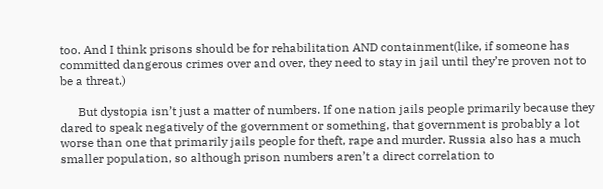too. And I think prisons should be for rehabilitation AND containment(like, if someone has committed dangerous crimes over and over, they need to stay in jail until they’re proven not to be a threat.)

      But dystopia isn’t just a matter of numbers. If one nation jails people primarily because they dared to speak negatively of the government or something, that government is probably a lot worse than one that primarily jails people for theft, rape and murder. Russia also has a much smaller population, so although prison numbers aren’t a direct correlation to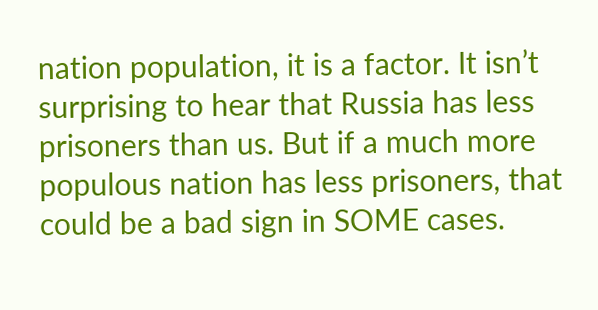nation population, it is a factor. It isn’t surprising to hear that Russia has less prisoners than us. But if a much more populous nation has less prisoners, that could be a bad sign in SOME cases.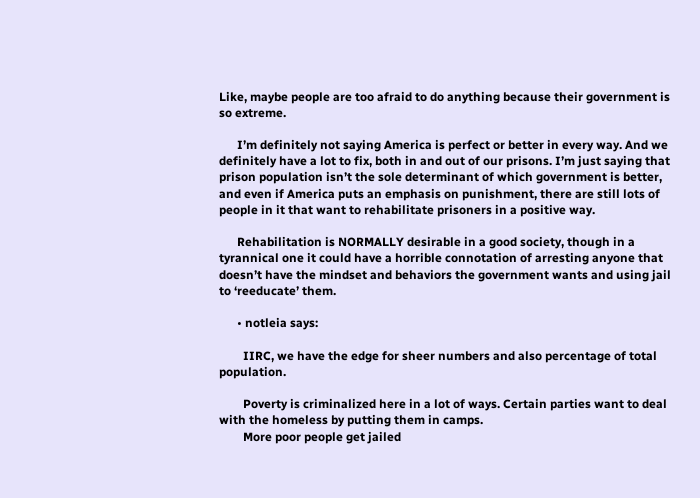Like, maybe people are too afraid to do anything because their government is so extreme.

      I’m definitely not saying America is perfect or better in every way. And we definitely have a lot to fix, both in and out of our prisons. I’m just saying that prison population isn’t the sole determinant of which government is better, and even if America puts an emphasis on punishment, there are still lots of people in it that want to rehabilitate prisoners in a positive way.

      Rehabilitation is NORMALLY desirable in a good society, though in a tyrannical one it could have a horrible connotation of arresting anyone that doesn’t have the mindset and behaviors the government wants and using jail to ‘reeducate’ them.

      • notleia says:

        IIRC, we have the edge for sheer numbers and also percentage of total population.

        Poverty is criminalized here in a lot of ways. Certain parties want to deal with the homeless by putting them in camps.
        More poor people get jailed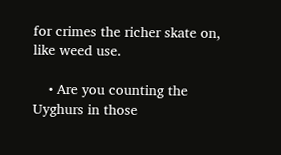for crimes the richer skate on, like weed use.

    • Are you counting the Uyghurs in those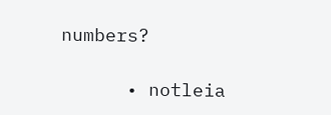numbers?

      • notleia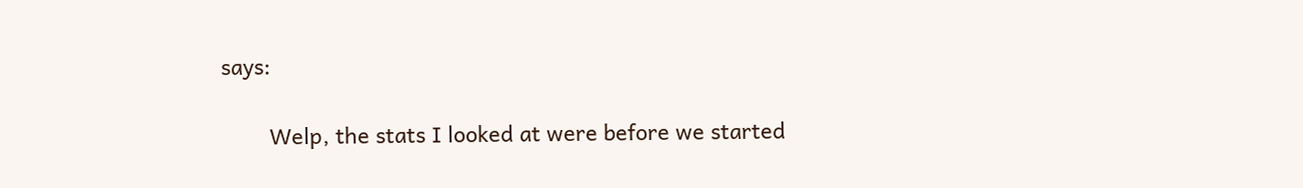says:

        Welp, the stats I looked at were before we started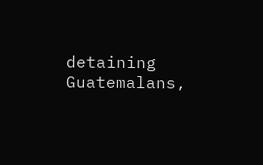detaining Guatemalans,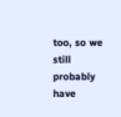too, so we still probably have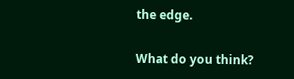the edge.

What do you think?